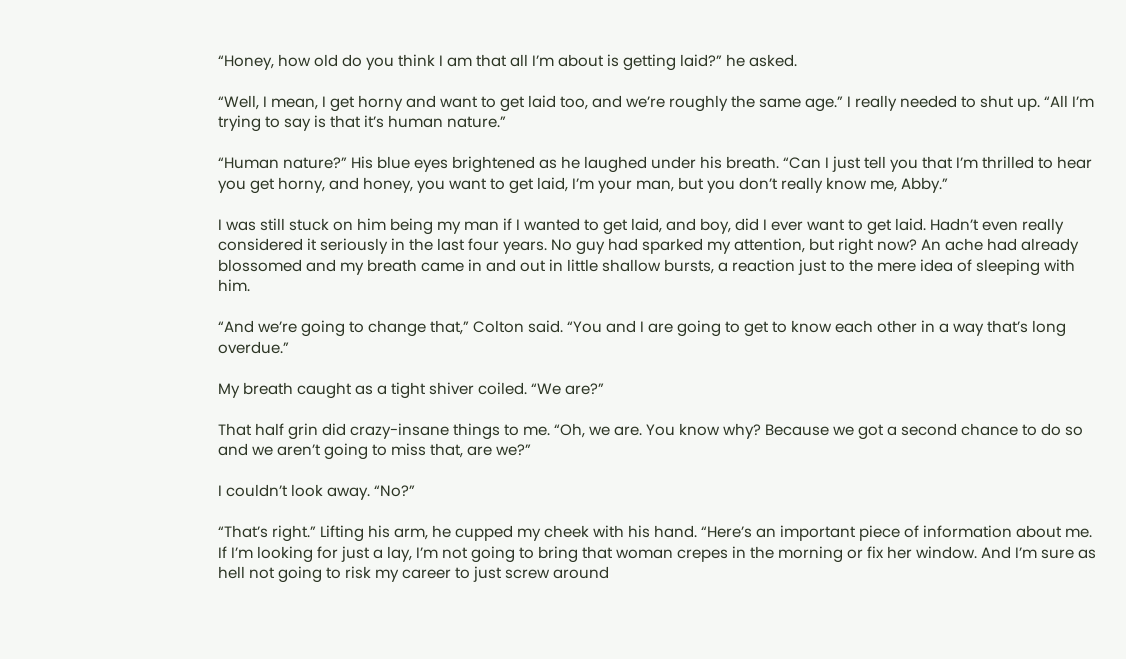“Honey, how old do you think I am that all I’m about is getting laid?” he asked.

“Well, I mean, I get horny and want to get laid too, and we’re roughly the same age.” I really needed to shut up. “All I’m trying to say is that it’s human nature.”

“Human nature?” His blue eyes brightened as he laughed under his breath. “Can I just tell you that I’m thrilled to hear you get horny, and honey, you want to get laid, I’m your man, but you don’t really know me, Abby.”

I was still stuck on him being my man if I wanted to get laid, and boy, did I ever want to get laid. Hadn’t even really considered it seriously in the last four years. No guy had sparked my attention, but right now? An ache had already blossomed and my breath came in and out in little shallow bursts, a reaction just to the mere idea of sleeping with him.

“And we’re going to change that,” Colton said. “You and I are going to get to know each other in a way that’s long overdue.”

My breath caught as a tight shiver coiled. “We are?”

That half grin did crazy-insane things to me. “Oh, we are. You know why? Because we got a second chance to do so and we aren’t going to miss that, are we?”

I couldn’t look away. “No?”

“That’s right.” Lifting his arm, he cupped my cheek with his hand. “Here’s an important piece of information about me. If I’m looking for just a lay, I’m not going to bring that woman crepes in the morning or fix her window. And I’m sure as hell not going to risk my career to just screw around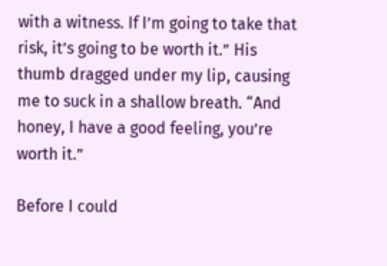with a witness. If I’m going to take that risk, it’s going to be worth it.” His thumb dragged under my lip, causing me to suck in a shallow breath. “And honey, I have a good feeling, you’re worth it.”

Before I could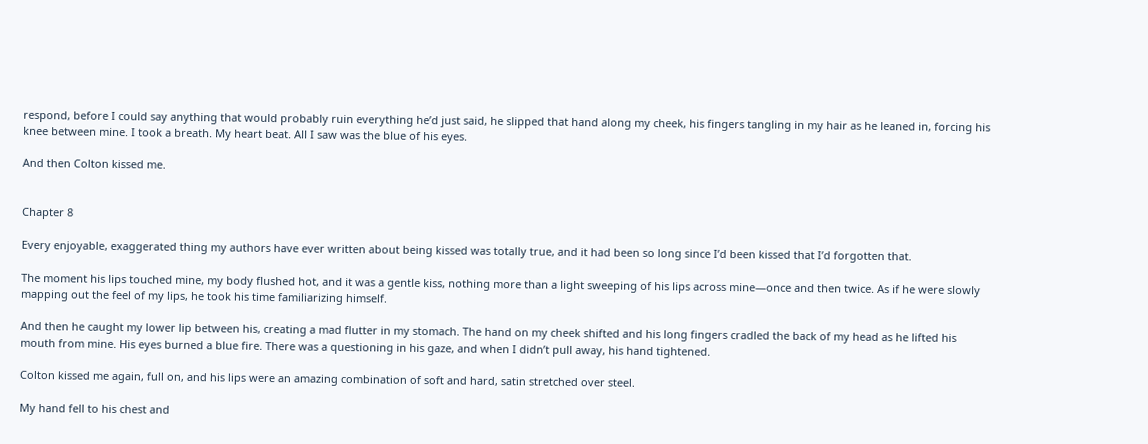respond, before I could say anything that would probably ruin everything he’d just said, he slipped that hand along my cheek, his fingers tangling in my hair as he leaned in, forcing his knee between mine. I took a breath. My heart beat. All I saw was the blue of his eyes.

And then Colton kissed me.


Chapter 8

Every enjoyable, exaggerated thing my authors have ever written about being kissed was totally true, and it had been so long since I’d been kissed that I’d forgotten that.

The moment his lips touched mine, my body flushed hot, and it was a gentle kiss, nothing more than a light sweeping of his lips across mine—once and then twice. As if he were slowly mapping out the feel of my lips, he took his time familiarizing himself.

And then he caught my lower lip between his, creating a mad flutter in my stomach. The hand on my cheek shifted and his long fingers cradled the back of my head as he lifted his mouth from mine. His eyes burned a blue fire. There was a questioning in his gaze, and when I didn’t pull away, his hand tightened.

Colton kissed me again, full on, and his lips were an amazing combination of soft and hard, satin stretched over steel.

My hand fell to his chest and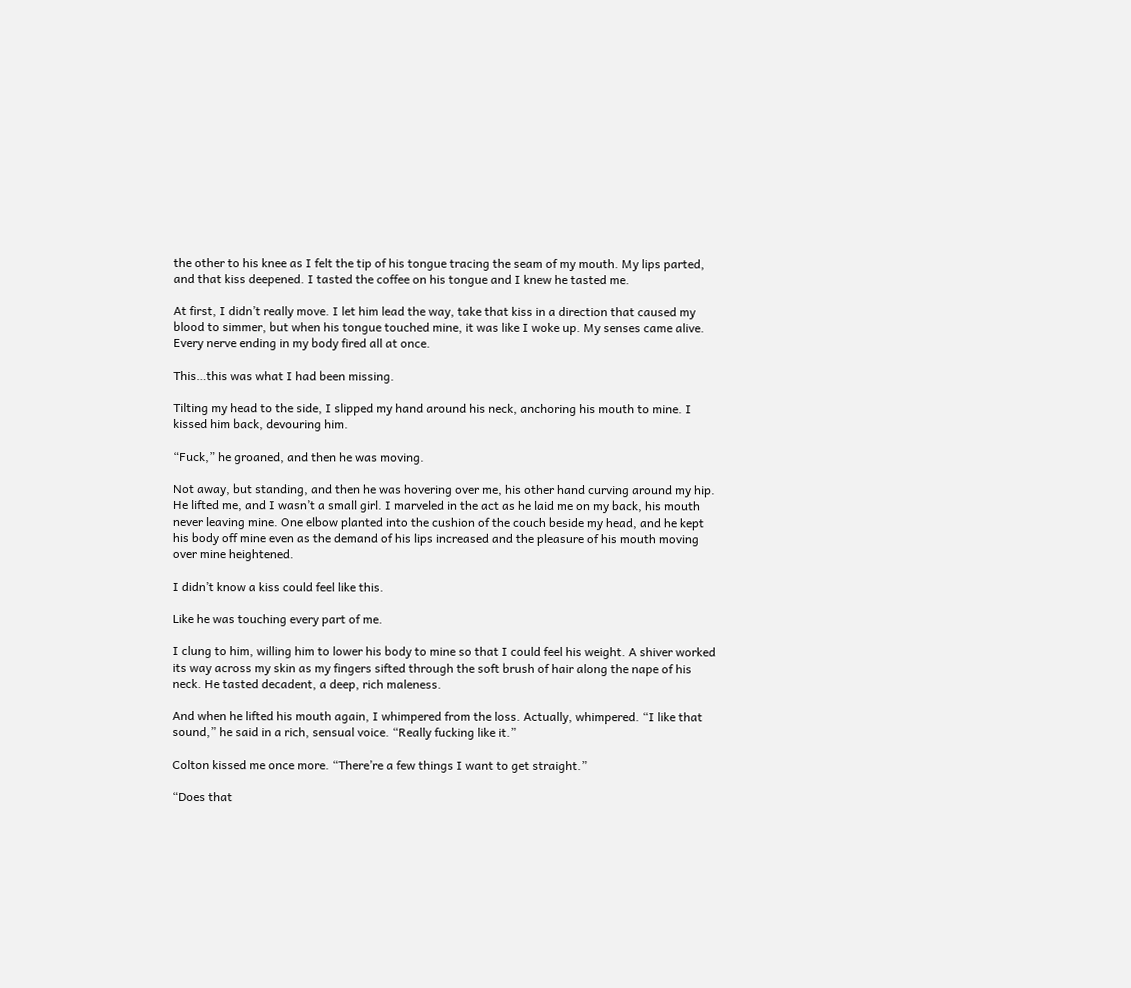the other to his knee as I felt the tip of his tongue tracing the seam of my mouth. My lips parted, and that kiss deepened. I tasted the coffee on his tongue and I knew he tasted me.

At first, I didn’t really move. I let him lead the way, take that kiss in a direction that caused my blood to simmer, but when his tongue touched mine, it was like I woke up. My senses came alive. Every nerve ending in my body fired all at once.

This…this was what I had been missing.

Tilting my head to the side, I slipped my hand around his neck, anchoring his mouth to mine. I kissed him back, devouring him.

“Fuck,” he groaned, and then he was moving.

Not away, but standing, and then he was hovering over me, his other hand curving around my hip. He lifted me, and I wasn’t a small girl. I marveled in the act as he laid me on my back, his mouth never leaving mine. One elbow planted into the cushion of the couch beside my head, and he kept his body off mine even as the demand of his lips increased and the pleasure of his mouth moving over mine heightened.

I didn’t know a kiss could feel like this.

Like he was touching every part of me.

I clung to him, willing him to lower his body to mine so that I could feel his weight. A shiver worked its way across my skin as my fingers sifted through the soft brush of hair along the nape of his neck. He tasted decadent, a deep, rich maleness.

And when he lifted his mouth again, I whimpered from the loss. Actually, whimpered. “I like that sound,” he said in a rich, sensual voice. “Really fucking like it.”

Colton kissed me once more. “There’re a few things I want to get straight.”

“Does that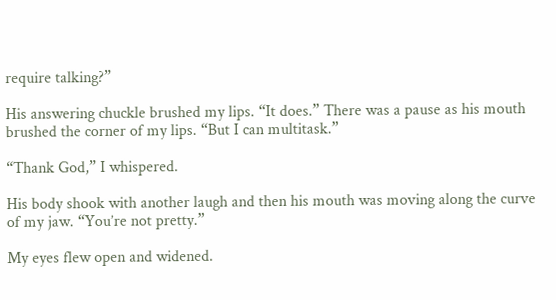require talking?”

His answering chuckle brushed my lips. “It does.” There was a pause as his mouth brushed the corner of my lips. “But I can multitask.”

“Thank God,” I whispered.

His body shook with another laugh and then his mouth was moving along the curve of my jaw. “You’re not pretty.”

My eyes flew open and widened.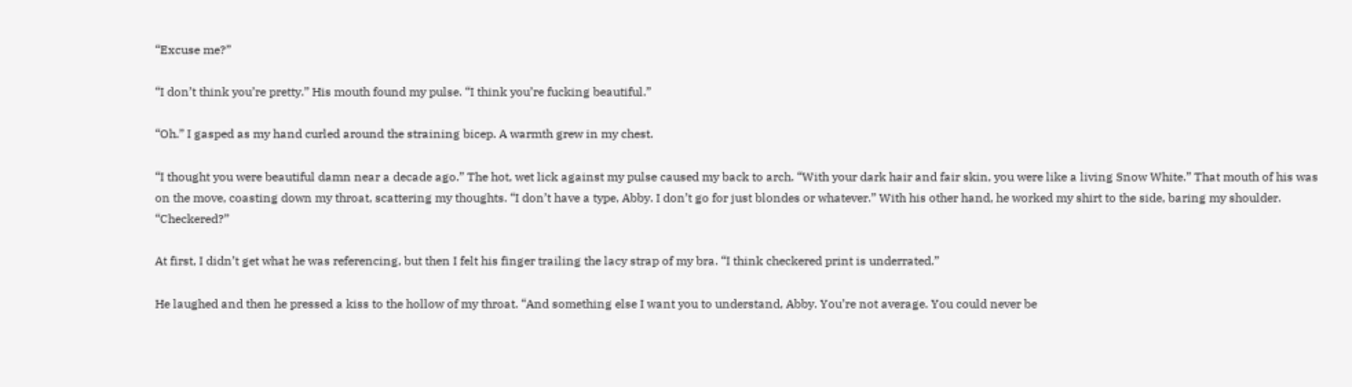“Excuse me?”

“I don’t think you’re pretty.” His mouth found my pulse. “I think you’re fucking beautiful.”

“Oh.” I gasped as my hand curled around the straining bicep. A warmth grew in my chest.

“I thought you were beautiful damn near a decade ago.” The hot, wet lick against my pulse caused my back to arch. “With your dark hair and fair skin, you were like a living Snow White.” That mouth of his was on the move, coasting down my throat, scattering my thoughts. “I don’t have a type, Abby. I don’t go for just blondes or whatever.” With his other hand, he worked my shirt to the side, baring my shoulder. “Checkered?”

At first, I didn’t get what he was referencing, but then I felt his finger trailing the lacy strap of my bra. “I think checkered print is underrated.”

He laughed and then he pressed a kiss to the hollow of my throat. “And something else I want you to understand, Abby. You’re not average. You could never be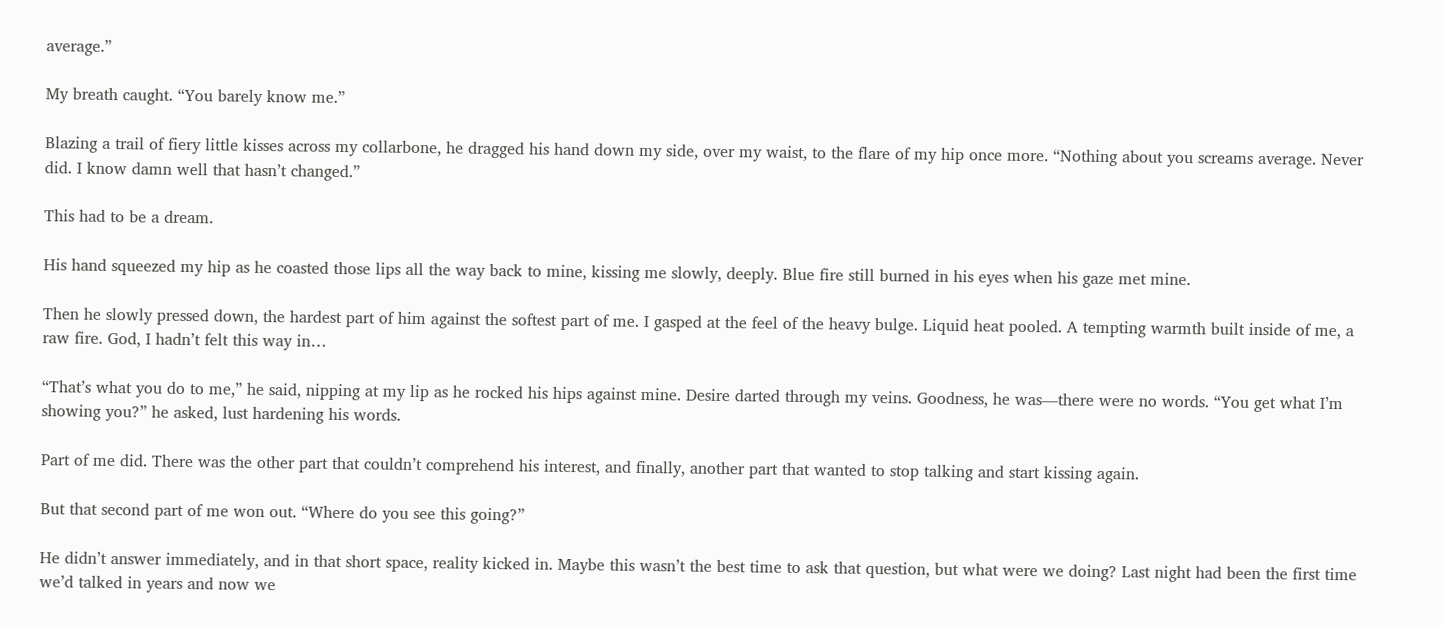average.”

My breath caught. “You barely know me.”

Blazing a trail of fiery little kisses across my collarbone, he dragged his hand down my side, over my waist, to the flare of my hip once more. “Nothing about you screams average. Never did. I know damn well that hasn’t changed.”

This had to be a dream.

His hand squeezed my hip as he coasted those lips all the way back to mine, kissing me slowly, deeply. Blue fire still burned in his eyes when his gaze met mine.

Then he slowly pressed down, the hardest part of him against the softest part of me. I gasped at the feel of the heavy bulge. Liquid heat pooled. A tempting warmth built inside of me, a raw fire. God, I hadn’t felt this way in…

“That’s what you do to me,” he said, nipping at my lip as he rocked his hips against mine. Desire darted through my veins. Goodness, he was—there were no words. “You get what I’m showing you?” he asked, lust hardening his words.

Part of me did. There was the other part that couldn’t comprehend his interest, and finally, another part that wanted to stop talking and start kissing again.

But that second part of me won out. “Where do you see this going?”

He didn’t answer immediately, and in that short space, reality kicked in. Maybe this wasn’t the best time to ask that question, but what were we doing? Last night had been the first time we’d talked in years and now we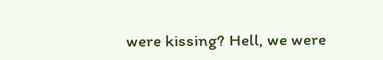were kissing? Hell, we were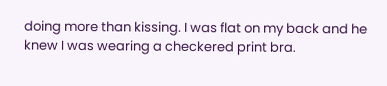doing more than kissing. I was flat on my back and he knew I was wearing a checkered print bra.